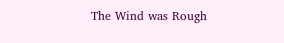The Wind was Rough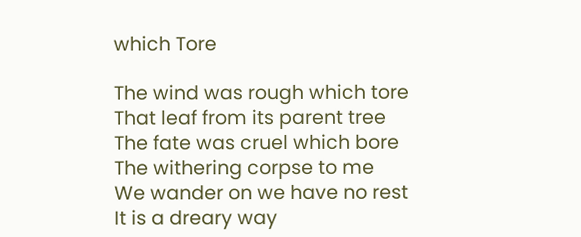which Tore

The wind was rough which tore
That leaf from its parent tree
The fate was cruel which bore
The withering corpse to me
We wander on we have no rest
It is a dreary way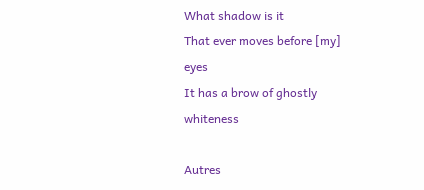What shadow is it
That ever moves before [my] eyes
It has a brow of ghostly whiteness

Autres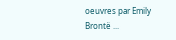oeuvres par Emily Brontë ...